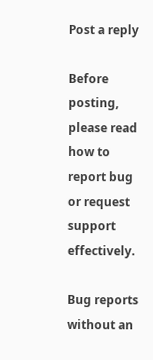Post a reply

Before posting, please read how to report bug or request support effectively.

Bug reports without an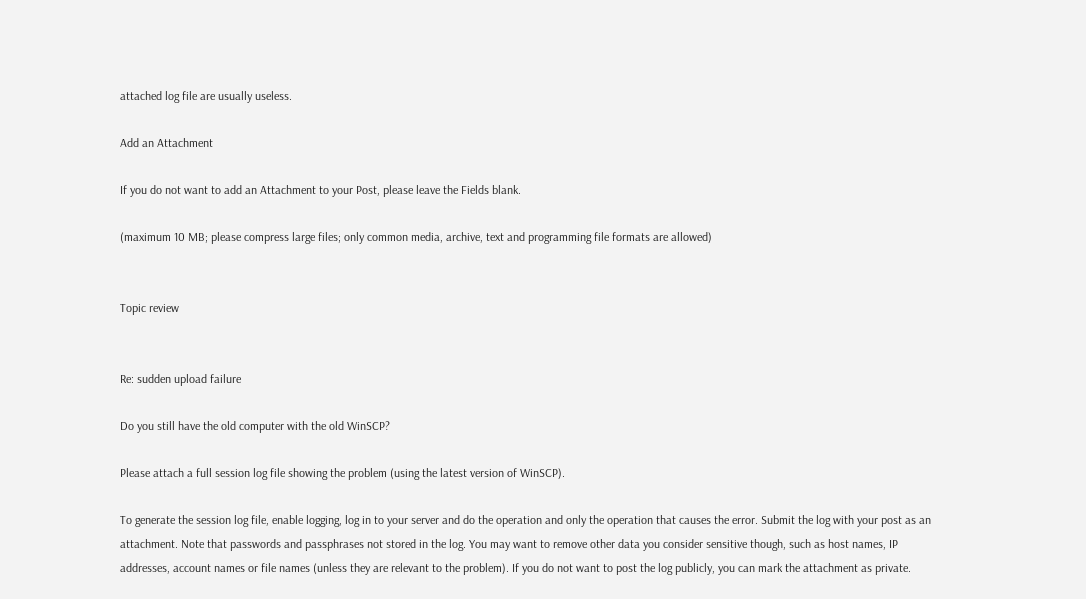attached log file are usually useless.

Add an Attachment

If you do not want to add an Attachment to your Post, please leave the Fields blank.

(maximum 10 MB; please compress large files; only common media, archive, text and programming file formats are allowed)


Topic review


Re: sudden upload failure

Do you still have the old computer with the old WinSCP?

Please attach a full session log file showing the problem (using the latest version of WinSCP).

To generate the session log file, enable logging, log in to your server and do the operation and only the operation that causes the error. Submit the log with your post as an attachment. Note that passwords and passphrases not stored in the log. You may want to remove other data you consider sensitive though, such as host names, IP addresses, account names or file names (unless they are relevant to the problem). If you do not want to post the log publicly, you can mark the attachment as private.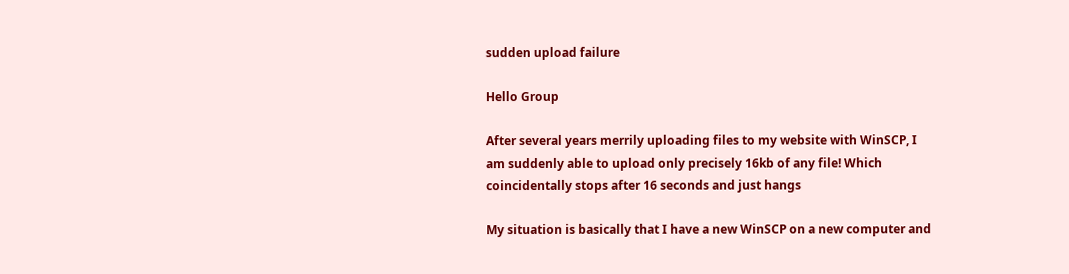sudden upload failure

Hello Group

After several years merrily uploading files to my website with WinSCP, I am suddenly able to upload only precisely 16kb of any file! Which coincidentally stops after 16 seconds and just hangs

My situation is basically that I have a new WinSCP on a new computer and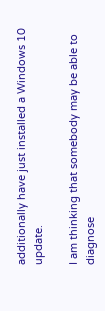additionally have just installed a Windows 10 update.

I am thinking that somebody may be able to diagnose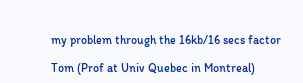my problem through the 16kb/16 secs factor

Tom (Prof at Univ Quebec in Montreal)